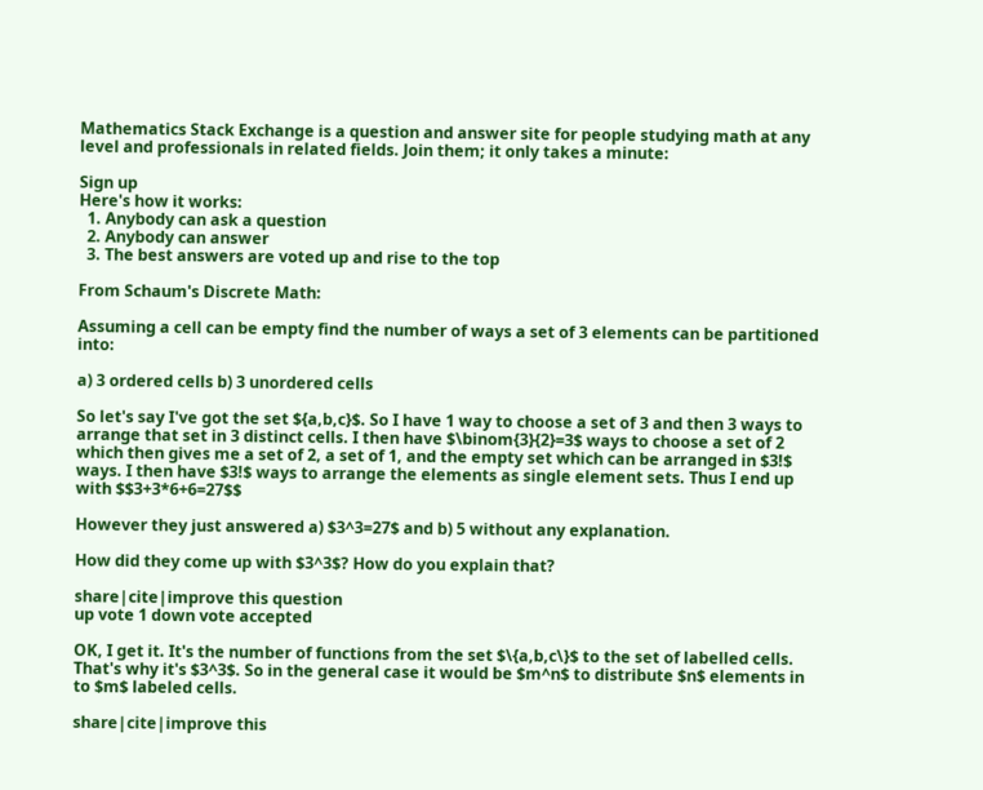Mathematics Stack Exchange is a question and answer site for people studying math at any level and professionals in related fields. Join them; it only takes a minute:

Sign up
Here's how it works:
  1. Anybody can ask a question
  2. Anybody can answer
  3. The best answers are voted up and rise to the top

From Schaum's Discrete Math:

Assuming a cell can be empty find the number of ways a set of 3 elements can be partitioned into:

a) 3 ordered cells b) 3 unordered cells

So let's say I've got the set ${a,b,c}$. So I have 1 way to choose a set of 3 and then 3 ways to arrange that set in 3 distinct cells. I then have $\binom{3}{2}=3$ ways to choose a set of 2 which then gives me a set of 2, a set of 1, and the empty set which can be arranged in $3!$ ways. I then have $3!$ ways to arrange the elements as single element sets. Thus I end up with $$3+3*6+6=27$$

However they just answered a) $3^3=27$ and b) 5 without any explanation.

How did they come up with $3^3$? How do you explain that?

share|cite|improve this question
up vote 1 down vote accepted

OK, I get it. It's the number of functions from the set $\{a,b,c\}$ to the set of labelled cells. That's why it's $3^3$. So in the general case it would be $m^n$ to distribute $n$ elements in to $m$ labeled cells.

share|cite|improve this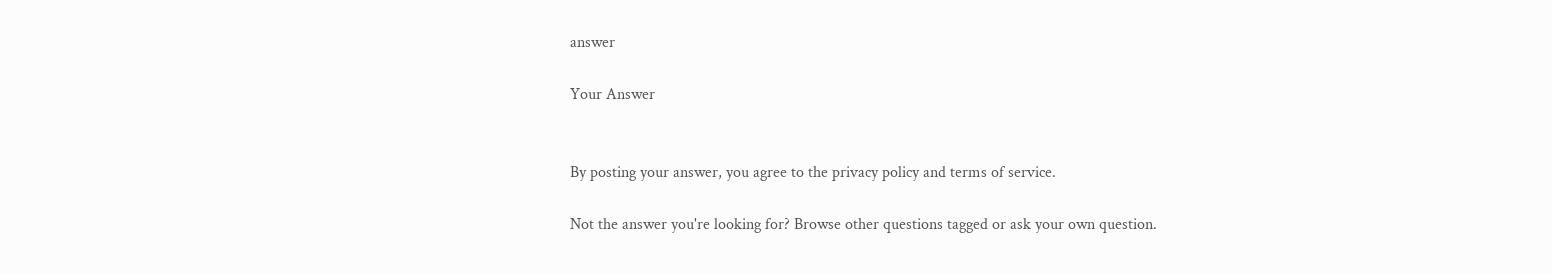answer

Your Answer


By posting your answer, you agree to the privacy policy and terms of service.

Not the answer you're looking for? Browse other questions tagged or ask your own question.